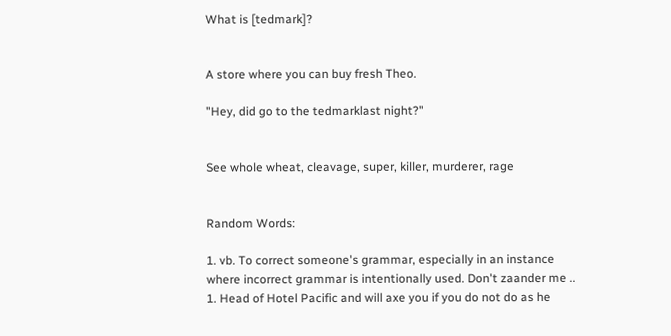What is [tedmark]?


A store where you can buy fresh Theo.

"Hey, did go to the tedmarklast night?"


See whole wheat, cleavage, super, killer, murderer, rage


Random Words:

1. vb. To correct someone's grammar, especially in an instance where incorrect grammar is intentionally used. Don't zaander me ..
1. Head of Hotel Pacific and will axe you if you do not do as he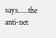says.....the anti-net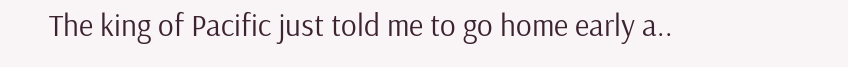The king of Pacific just told me to go home early a..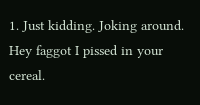1. Just kidding. Joking around. Hey faggot I pissed in your cereal.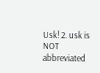Usk! 2. usk is NOT abbreviated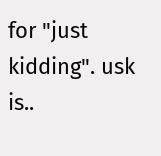for "just kidding". usk is..